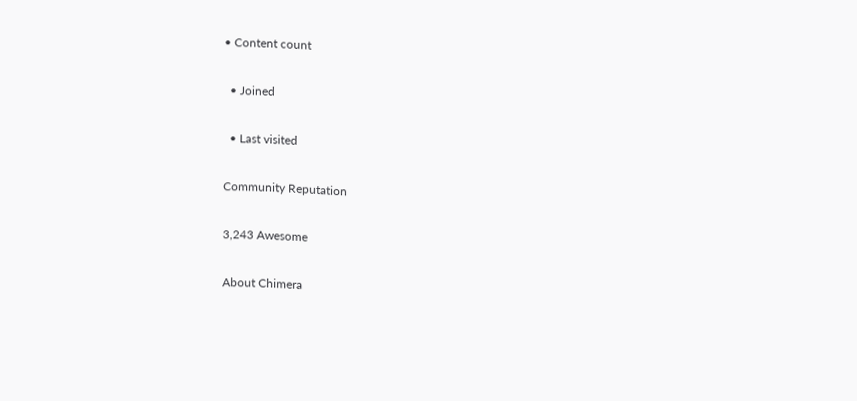• Content count

  • Joined

  • Last visited

Community Reputation

3,243 Awesome

About Chimera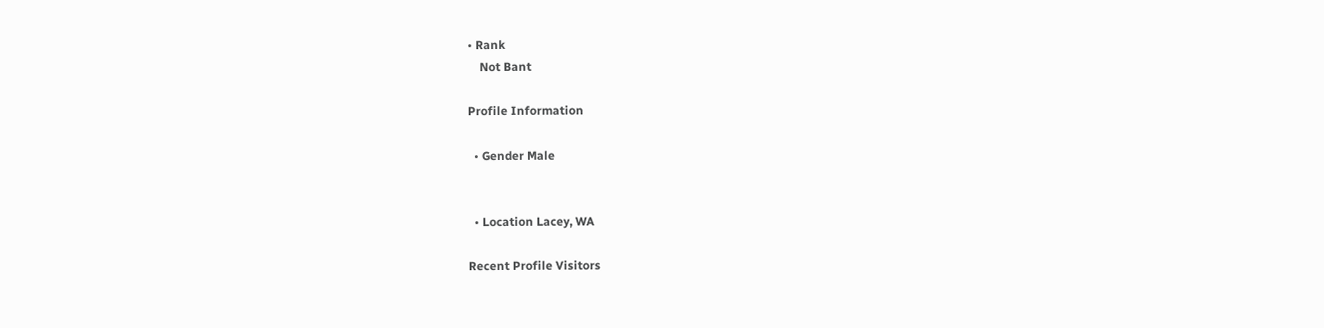• Rank
    Not Bant

Profile Information

  • Gender Male


  • Location Lacey, WA

Recent Profile Visitors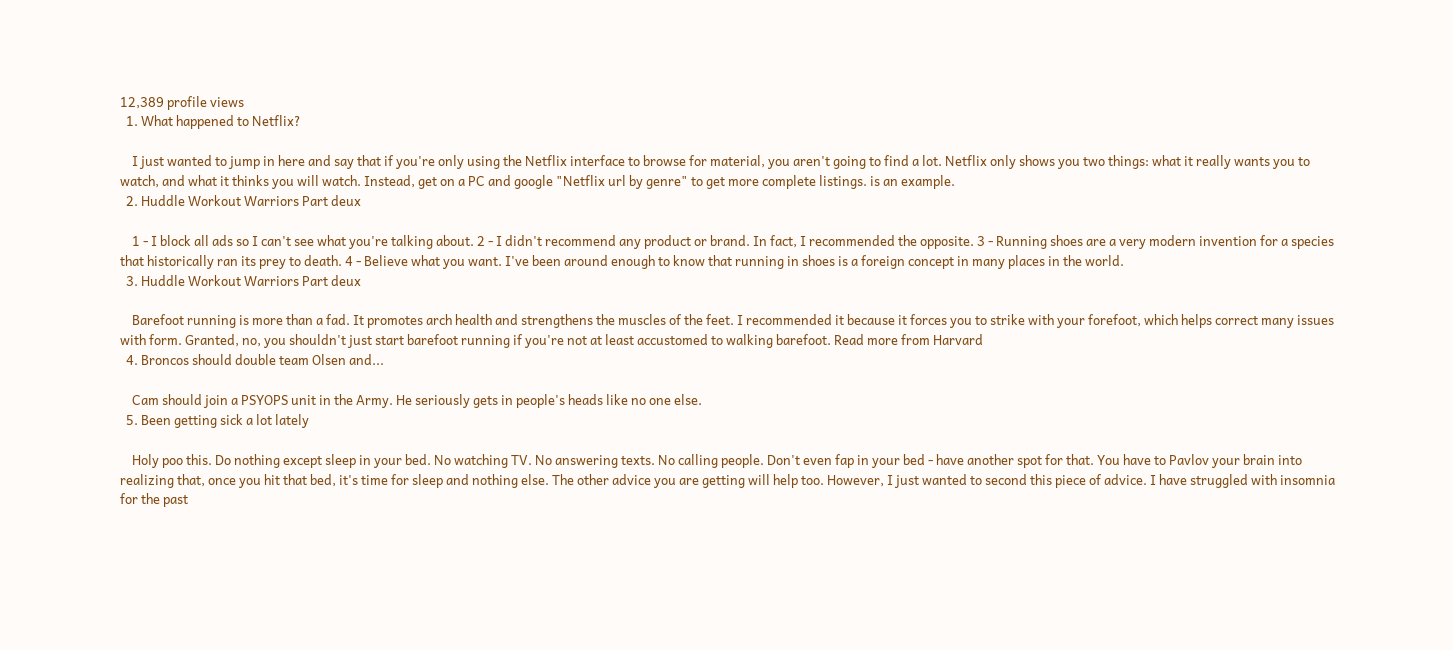12,389 profile views
  1. What happened to Netflix?

    I just wanted to jump in here and say that if you're only using the Netflix interface to browse for material, you aren't going to find a lot. Netflix only shows you two things: what it really wants you to watch, and what it thinks you will watch. Instead, get on a PC and google "Netflix url by genre" to get more complete listings. is an example.
  2. Huddle Workout Warriors Part deux

    1 - I block all ads so I can't see what you're talking about. 2 - I didn't recommend any product or brand. In fact, I recommended the opposite. 3 - Running shoes are a very modern invention for a species that historically ran its prey to death. 4 - Believe what you want. I've been around enough to know that running in shoes is a foreign concept in many places in the world.
  3. Huddle Workout Warriors Part deux

    Barefoot running is more than a fad. It promotes arch health and strengthens the muscles of the feet. I recommended it because it forces you to strike with your forefoot, which helps correct many issues with form. Granted, no, you shouldn't just start barefoot running if you're not at least accustomed to walking barefoot. Read more from Harvard
  4. Broncos should double team Olsen and...

    Cam should join a PSYOPS unit in the Army. He seriously gets in people's heads like no one else.
  5. Been getting sick a lot lately

    Holy poo this. Do nothing except sleep in your bed. No watching TV. No answering texts. No calling people. Don't even fap in your bed - have another spot for that. You have to Pavlov your brain into realizing that, once you hit that bed, it's time for sleep and nothing else. The other advice you are getting will help too. However, I just wanted to second this piece of advice. I have struggled with insomnia for the past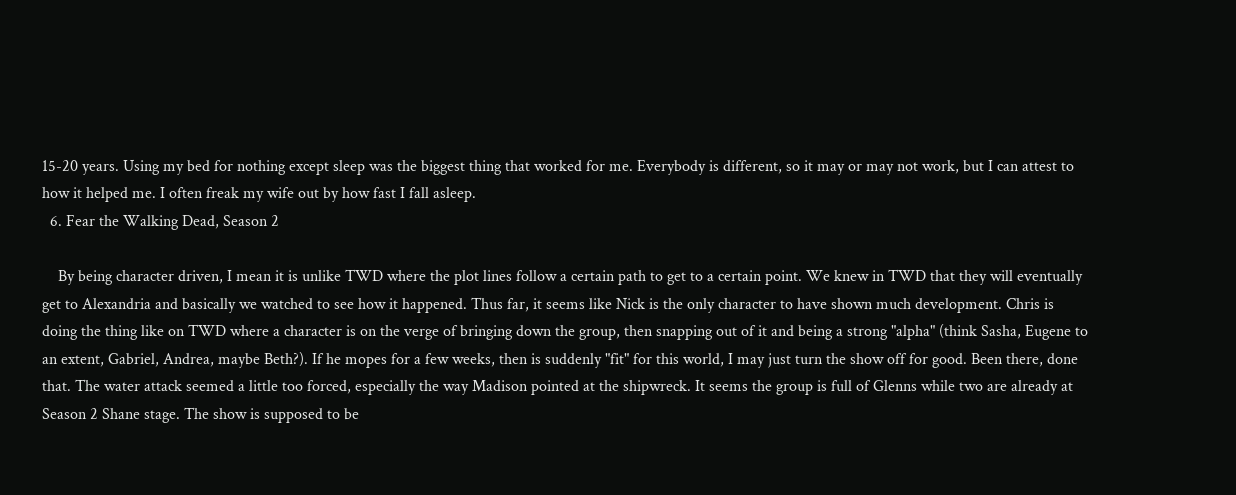15-20 years. Using my bed for nothing except sleep was the biggest thing that worked for me. Everybody is different, so it may or may not work, but I can attest to how it helped me. I often freak my wife out by how fast I fall asleep.
  6. Fear the Walking Dead, Season 2

    By being character driven, I mean it is unlike TWD where the plot lines follow a certain path to get to a certain point. We knew in TWD that they will eventually get to Alexandria and basically we watched to see how it happened. Thus far, it seems like Nick is the only character to have shown much development. Chris is doing the thing like on TWD where a character is on the verge of bringing down the group, then snapping out of it and being a strong "alpha" (think Sasha, Eugene to an extent, Gabriel, Andrea, maybe Beth?). If he mopes for a few weeks, then is suddenly "fit" for this world, I may just turn the show off for good. Been there, done that. The water attack seemed a little too forced, especially the way Madison pointed at the shipwreck. It seems the group is full of Glenns while two are already at Season 2 Shane stage. The show is supposed to be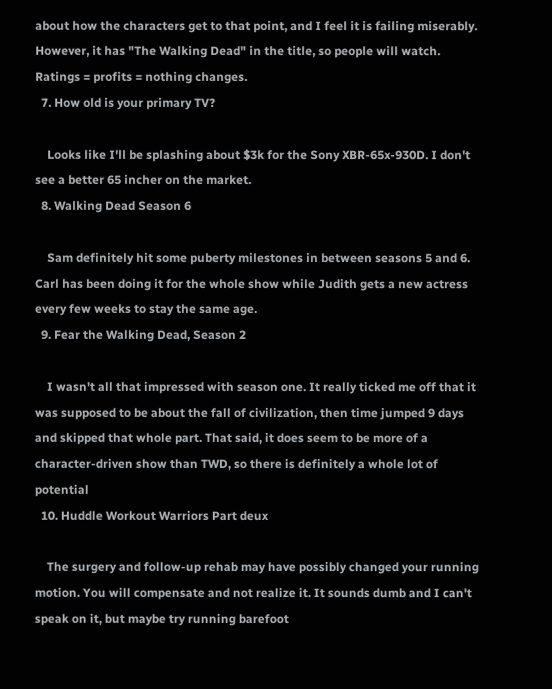about how the characters get to that point, and I feel it is failing miserably. However, it has "The Walking Dead" in the title, so people will watch. Ratings = profits = nothing changes.
  7. How old is your primary TV?

    Looks like I'll be splashing about $3k for the Sony XBR-65x-930D. I don't see a better 65 incher on the market.
  8. Walking Dead Season 6

    Sam definitely hit some puberty milestones in between seasons 5 and 6. Carl has been doing it for the whole show while Judith gets a new actress every few weeks to stay the same age.
  9. Fear the Walking Dead, Season 2

    I wasn't all that impressed with season one. It really ticked me off that it was supposed to be about the fall of civilization, then time jumped 9 days and skipped that whole part. That said, it does seem to be more of a character-driven show than TWD, so there is definitely a whole lot of potential
  10. Huddle Workout Warriors Part deux

    The surgery and follow-up rehab may have possibly changed your running motion. You will compensate and not realize it. It sounds dumb and I can't speak on it, but maybe try running barefoot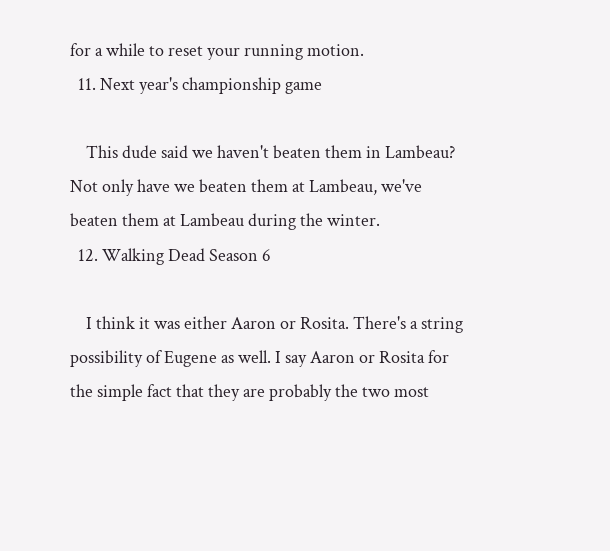for a while to reset your running motion.
  11. Next year's championship game

    This dude said we haven't beaten them in Lambeau? Not only have we beaten them at Lambeau, we've beaten them at Lambeau during the winter.
  12. Walking Dead Season 6

    I think it was either Aaron or Rosita. There's a string possibility of Eugene as well. I say Aaron or Rosita for the simple fact that they are probably the two most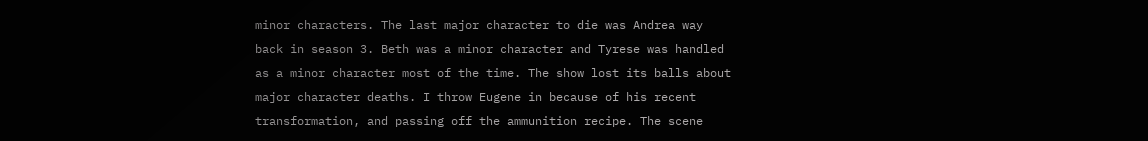minor characters. The last major character to die was Andrea way back in season 3. Beth was a minor character and Tyrese was handled as a minor character most of the time. The show lost its balls about major character deaths. I throw Eugene in because of his recent transformation, and passing off the ammunition recipe. The scene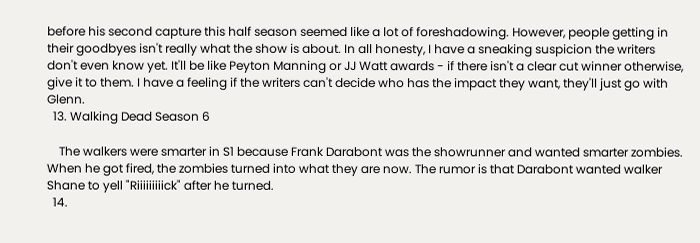before his second capture this half season seemed like a lot of foreshadowing. However, people getting in their goodbyes isn't really what the show is about. In all honesty, I have a sneaking suspicion the writers don't even know yet. It'll be like Peyton Manning or JJ Watt awards - if there isn't a clear cut winner otherwise, give it to them. I have a feeling if the writers can't decide who has the impact they want, they'll just go with Glenn.
  13. Walking Dead Season 6

    The walkers were smarter in S1 because Frank Darabont was the showrunner and wanted smarter zombies. When he got fired, the zombies turned into what they are now. The rumor is that Darabont wanted walker Shane to yell "Riiiiiiiiick" after he turned.
  14.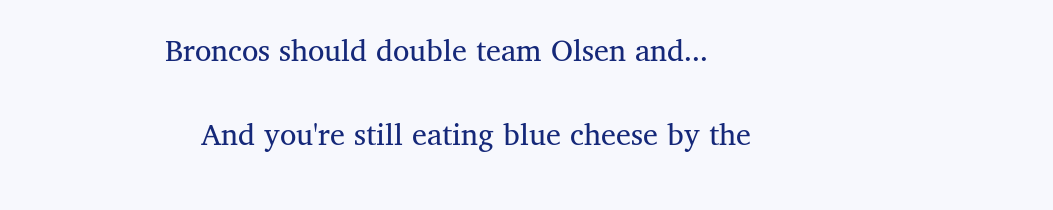Broncos should double team Olsen and...

    And you're still eating blue cheese by the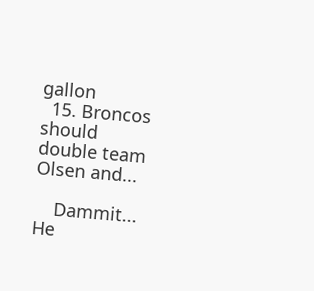gallon
  15. Broncos should double team Olsen and...

    Dammit... He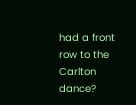had a front row to the Carlton dance?